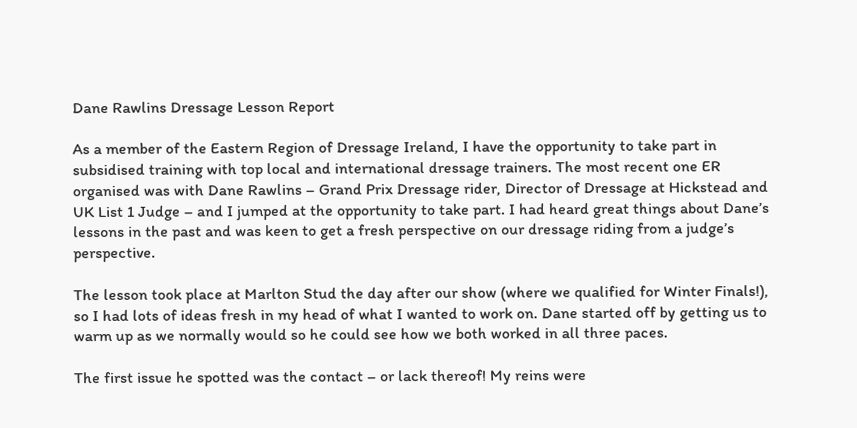Dane Rawlins Dressage Lesson Report

As a member of the Eastern Region of Dressage Ireland, I have the opportunity to take part in subsidised training with top local and international dressage trainers. The most recent one ER organised was with Dane Rawlins – Grand Prix Dressage rider, Director of Dressage at Hickstead and UK List 1 Judge – and I jumped at the opportunity to take part. I had heard great things about Dane’s lessons in the past and was keen to get a fresh perspective on our dressage riding from a judge’s perspective.

The lesson took place at Marlton Stud the day after our show (where we qualified for Winter Finals!), so I had lots of ideas fresh in my head of what I wanted to work on. Dane started off by getting us to warm up as we normally would so he could see how we both worked in all three paces.

The first issue he spotted was the contact – or lack thereof! My reins were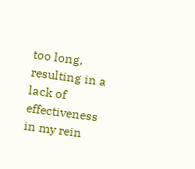too long, resulting in a lack of effectiveness in my rein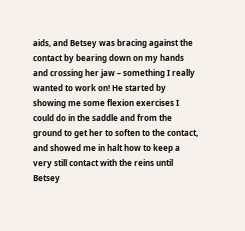aids, and Betsey was bracing against the contact by bearing down on my hands and crossing her jaw – something I really wanted to work on! He started by showing me some flexion exercises I could do in the saddle and from the ground to get her to soften to the contact, and showed me in halt how to keep a very still contact with the reins until Betsey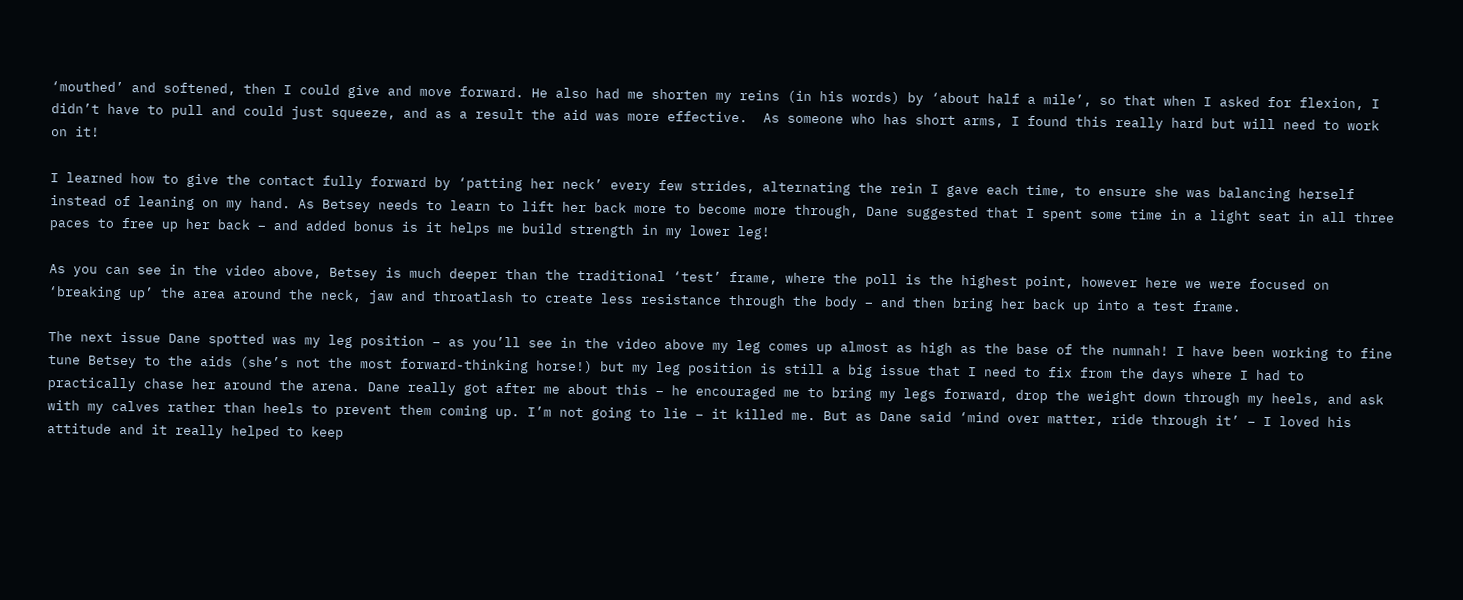‘mouthed’ and softened, then I could give and move forward. He also had me shorten my reins (in his words) by ‘about half a mile’, so that when I asked for flexion, I didn’t have to pull and could just squeeze, and as a result the aid was more effective.  As someone who has short arms, I found this really hard but will need to work on it!

I learned how to give the contact fully forward by ‘patting her neck’ every few strides, alternating the rein I gave each time, to ensure she was balancing herself instead of leaning on my hand. As Betsey needs to learn to lift her back more to become more through, Dane suggested that I spent some time in a light seat in all three paces to free up her back – and added bonus is it helps me build strength in my lower leg!

As you can see in the video above, Betsey is much deeper than the traditional ‘test’ frame, where the poll is the highest point, however here we were focused on ‘breaking up’ the area around the neck, jaw and throatlash to create less resistance through the body – and then bring her back up into a test frame.

The next issue Dane spotted was my leg position – as you’ll see in the video above my leg comes up almost as high as the base of the numnah! I have been working to fine tune Betsey to the aids (she’s not the most forward-thinking horse!) but my leg position is still a big issue that I need to fix from the days where I had to practically chase her around the arena. Dane really got after me about this – he encouraged me to bring my legs forward, drop the weight down through my heels, and ask with my calves rather than heels to prevent them coming up. I’m not going to lie – it killed me. But as Dane said ‘mind over matter, ride through it’ – I loved his attitude and it really helped to keep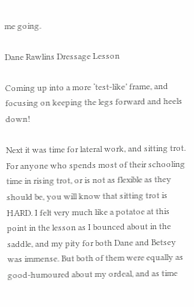me going.

Dane Rawlins Dressage Lesson

Coming up into a more ‘test-like’ frame, and focusing on keeping the legs forward and heels down!

Next it was time for lateral work, and sitting trot. For anyone who spends most of their schooling time in rising trot, or is not as flexible as they should be, you will know that sitting trot is HARD. I felt very much like a potatoe at this point in the lesson as I bounced about in the saddle, and my pity for both Dane and Betsey was immense. But both of them were equally as good-humoured about my ordeal, and as time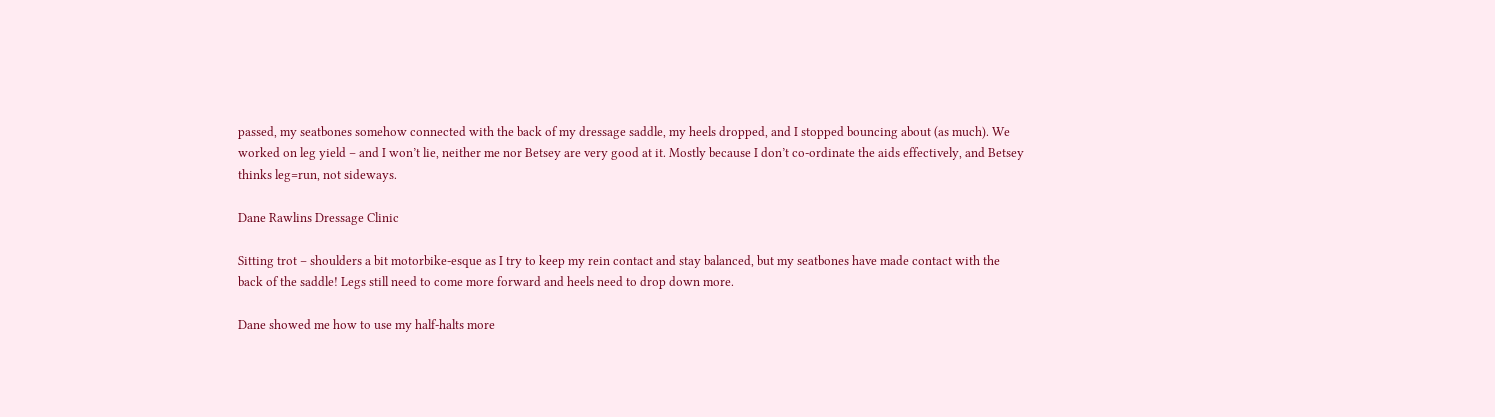passed, my seatbones somehow connected with the back of my dressage saddle, my heels dropped, and I stopped bouncing about (as much). We worked on leg yield – and I won’t lie, neither me nor Betsey are very good at it. Mostly because I don’t co-ordinate the aids effectively, and Betsey thinks leg=run, not sideways.

Dane Rawlins Dressage Clinic

Sitting trot – shoulders a bit motorbike-esque as I try to keep my rein contact and stay balanced, but my seatbones have made contact with the back of the saddle! Legs still need to come more forward and heels need to drop down more.

Dane showed me how to use my half-halts more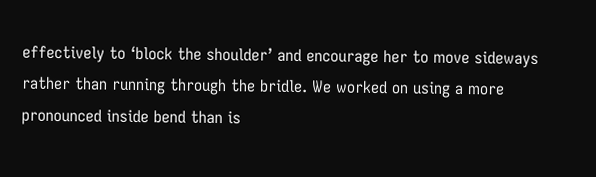effectively to ‘block the shoulder’ and encourage her to move sideways rather than running through the bridle. We worked on using a more pronounced inside bend than is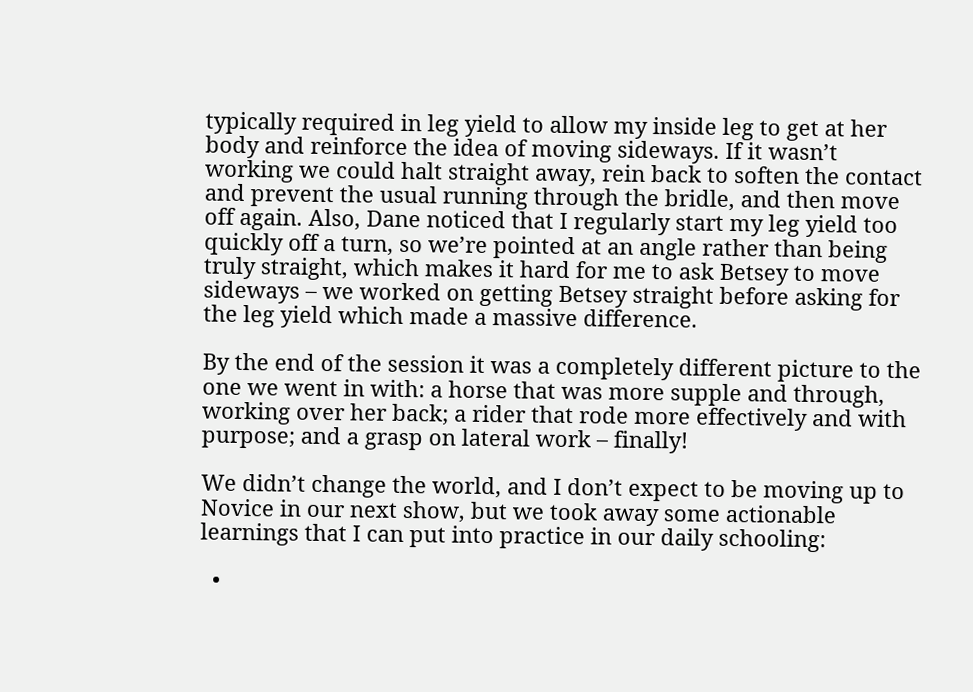typically required in leg yield to allow my inside leg to get at her body and reinforce the idea of moving sideways. If it wasn’t working we could halt straight away, rein back to soften the contact and prevent the usual running through the bridle, and then move off again. Also, Dane noticed that I regularly start my leg yield too quickly off a turn, so we’re pointed at an angle rather than being truly straight, which makes it hard for me to ask Betsey to move sideways – we worked on getting Betsey straight before asking for the leg yield which made a massive difference.

By the end of the session it was a completely different picture to the one we went in with: a horse that was more supple and through, working over her back; a rider that rode more effectively and with purpose; and a grasp on lateral work – finally!

We didn’t change the world, and I don’t expect to be moving up to Novice in our next show, but we took away some actionable learnings that I can put into practice in our daily schooling:

  •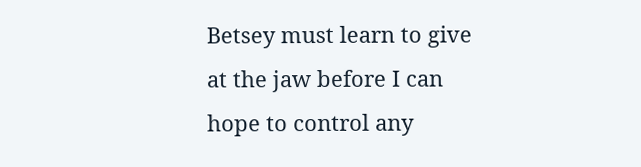Betsey must learn to give at the jaw before I can hope to control any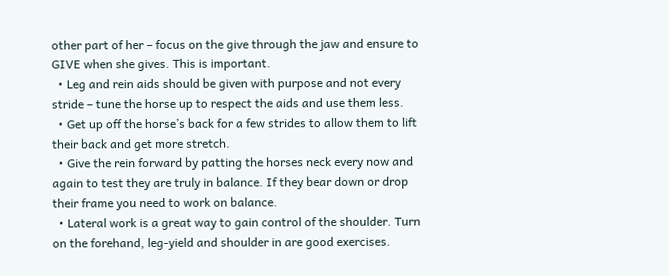other part of her – focus on the give through the jaw and ensure to GIVE when she gives. This is important.
  • Leg and rein aids should be given with purpose and not every stride – tune the horse up to respect the aids and use them less.
  • Get up off the horse’s back for a few strides to allow them to lift their back and get more stretch.
  • Give the rein forward by patting the horses neck every now and again to test they are truly in balance. If they bear down or drop their frame you need to work on balance.
  • Lateral work is a great way to gain control of the shoulder. Turn on the forehand, leg-yield and shoulder in are good exercises.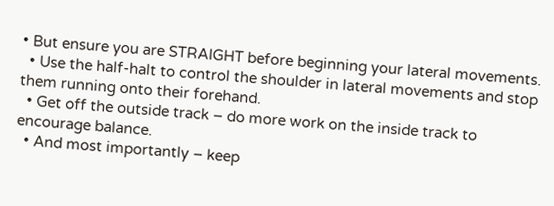• But ensure you are STRAIGHT before beginning your lateral movements.
  • Use the half-halt to control the shoulder in lateral movements and stop them running onto their forehand.
  • Get off the outside track – do more work on the inside track to encourage balance.
  • And most importantly – keep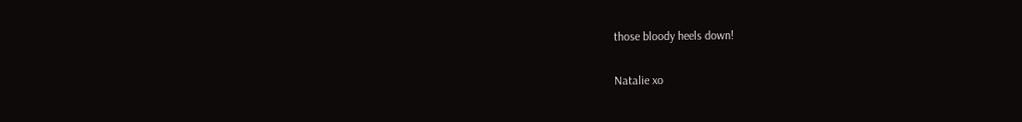those bloody heels down!

Natalie xo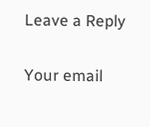Leave a Reply

Your email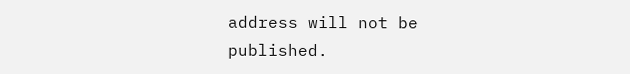address will not be published.